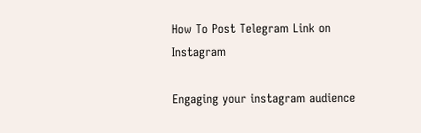How To Post Telegram Link on Instagram

Engaging your instagram audience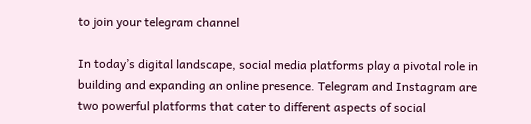to join your telegram channel

In today’s digital landscape, social media platforms play a pivotal role in building and expanding an online presence. Telegram and Instagram are two powerful platforms that cater to different aspects of social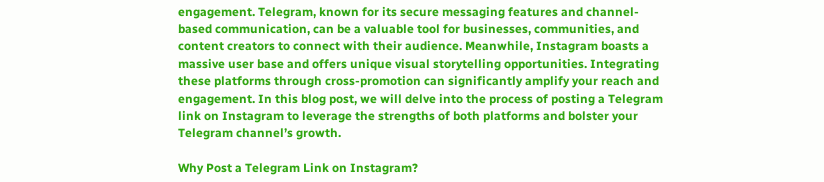engagement. Telegram, known for its secure messaging features and channel-based communication, can be a valuable tool for businesses, communities, and content creators to connect with their audience. Meanwhile, Instagram boasts a massive user base and offers unique visual storytelling opportunities. Integrating these platforms through cross-promotion can significantly amplify your reach and engagement. In this blog post, we will delve into the process of posting a Telegram link on Instagram to leverage the strengths of both platforms and bolster your Telegram channel’s growth.

Why Post a Telegram Link on Instagram?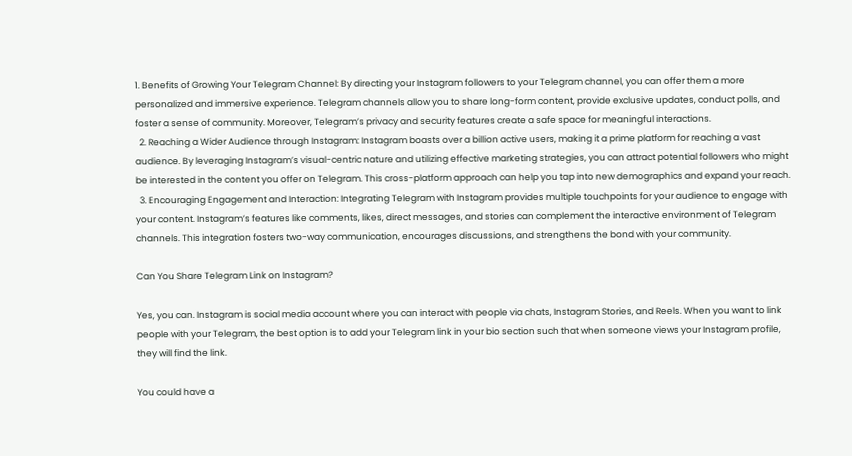1. Benefits of Growing Your Telegram Channel: By directing your Instagram followers to your Telegram channel, you can offer them a more personalized and immersive experience. Telegram channels allow you to share long-form content, provide exclusive updates, conduct polls, and foster a sense of community. Moreover, Telegram’s privacy and security features create a safe space for meaningful interactions.
  2. Reaching a Wider Audience through Instagram: Instagram boasts over a billion active users, making it a prime platform for reaching a vast audience. By leveraging Instagram’s visual-centric nature and utilizing effective marketing strategies, you can attract potential followers who might be interested in the content you offer on Telegram. This cross-platform approach can help you tap into new demographics and expand your reach.
  3. Encouraging Engagement and Interaction: Integrating Telegram with Instagram provides multiple touchpoints for your audience to engage with your content. Instagram’s features like comments, likes, direct messages, and stories can complement the interactive environment of Telegram channels. This integration fosters two-way communication, encourages discussions, and strengthens the bond with your community.

Can You Share Telegram Link on Instagram?

Yes, you can. Instagram is social media account where you can interact with people via chats, Instagram Stories, and Reels. When you want to link people with your Telegram, the best option is to add your Telegram link in your bio section such that when someone views your Instagram profile, they will find the link.

You could have a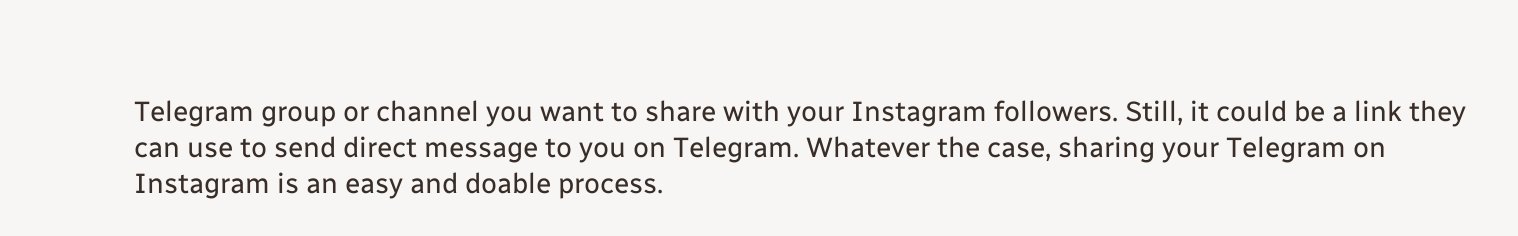Telegram group or channel you want to share with your Instagram followers. Still, it could be a link they can use to send direct message to you on Telegram. Whatever the case, sharing your Telegram on Instagram is an easy and doable process.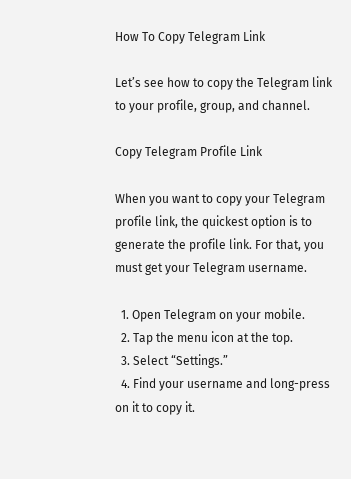How To Copy Telegram Link

Let’s see how to copy the Telegram link to your profile, group, and channel.

Copy Telegram Profile Link

When you want to copy your Telegram profile link, the quickest option is to generate the profile link. For that, you must get your Telegram username.

  1. Open Telegram on your mobile.
  2. Tap the menu icon at the top.
  3. Select “Settings.”
  4. Find your username and long-press on it to copy it.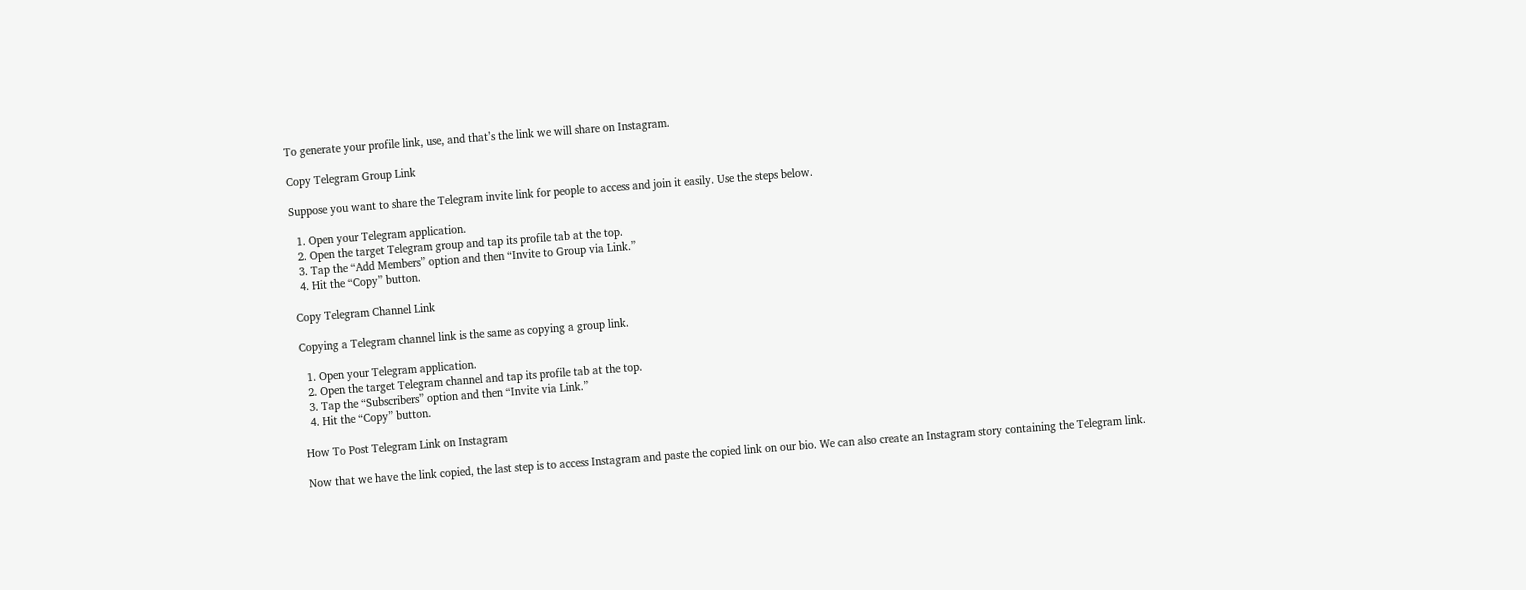To generate your profile link, use, and that’s the link we will share on Instagram.

Copy Telegram Group Link

Suppose you want to share the Telegram invite link for people to access and join it easily. Use the steps below.

  1. Open your Telegram application.
  2. Open the target Telegram group and tap its profile tab at the top.
  3. Tap the “Add Members” option and then “Invite to Group via Link.”
  4. Hit the “Copy” button.

Copy Telegram Channel Link

Copying a Telegram channel link is the same as copying a group link.

  1. Open your Telegram application.
  2. Open the target Telegram channel and tap its profile tab at the top.
  3. Tap the “Subscribers” option and then “Invite via Link.”
  4. Hit the “Copy” button.

How To Post Telegram Link on Instagram

Now that we have the link copied, the last step is to access Instagram and paste the copied link on our bio. We can also create an Instagram story containing the Telegram link.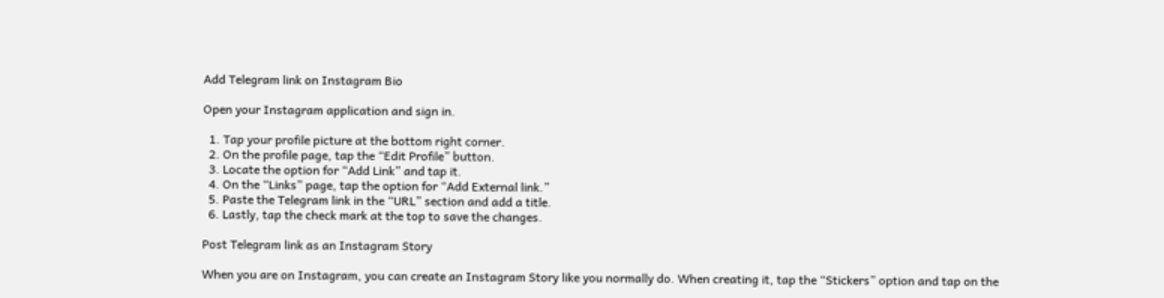Add Telegram link on Instagram Bio

Open your Instagram application and sign in.

  1. Tap your profile picture at the bottom right corner.
  2. On the profile page, tap the “Edit Profile” button.
  3. Locate the option for “Add Link” and tap it.
  4. On the “Links” page, tap the option for “Add External link.”
  5. Paste the Telegram link in the “URL” section and add a title.
  6. Lastly, tap the check mark at the top to save the changes.

Post Telegram link as an Instagram Story

When you are on Instagram, you can create an Instagram Story like you normally do. When creating it, tap the “Stickers” option and tap on the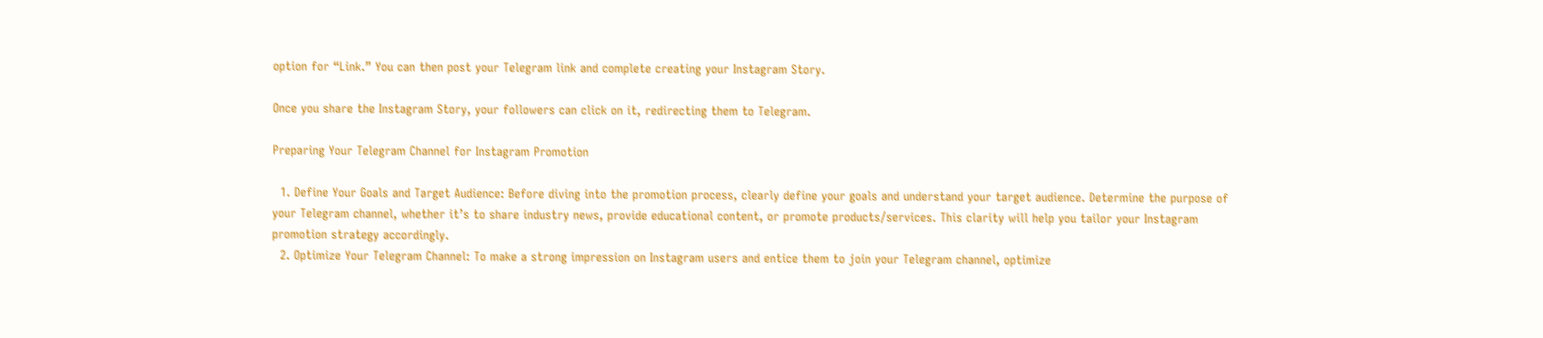option for “Link.” You can then post your Telegram link and complete creating your Instagram Story.

Once you share the Instagram Story, your followers can click on it, redirecting them to Telegram.

Preparing Your Telegram Channel for Instagram Promotion

  1. Define Your Goals and Target Audience: Before diving into the promotion process, clearly define your goals and understand your target audience. Determine the purpose of your Telegram channel, whether it’s to share industry news, provide educational content, or promote products/services. This clarity will help you tailor your Instagram promotion strategy accordingly.
  2. Optimize Your Telegram Channel: To make a strong impression on Instagram users and entice them to join your Telegram channel, optimize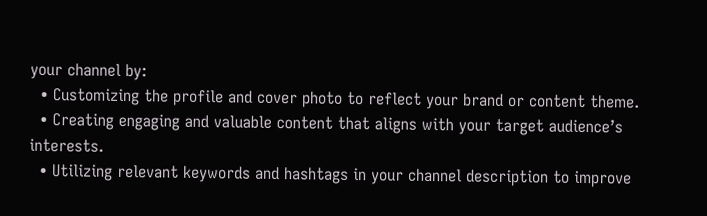your channel by:
  • Customizing the profile and cover photo to reflect your brand or content theme.
  • Creating engaging and valuable content that aligns with your target audience’s interests.
  • Utilizing relevant keywords and hashtags in your channel description to improve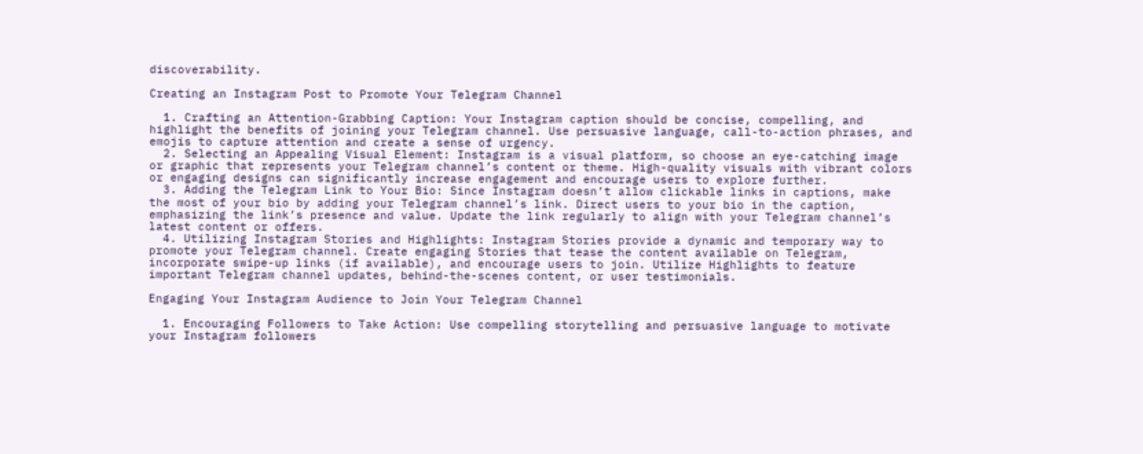discoverability.

Creating an Instagram Post to Promote Your Telegram Channel

  1. Crafting an Attention-Grabbing Caption: Your Instagram caption should be concise, compelling, and highlight the benefits of joining your Telegram channel. Use persuasive language, call-to-action phrases, and emojis to capture attention and create a sense of urgency.
  2. Selecting an Appealing Visual Element: Instagram is a visual platform, so choose an eye-catching image or graphic that represents your Telegram channel’s content or theme. High-quality visuals with vibrant colors or engaging designs can significantly increase engagement and encourage users to explore further.
  3. Adding the Telegram Link to Your Bio: Since Instagram doesn’t allow clickable links in captions, make the most of your bio by adding your Telegram channel’s link. Direct users to your bio in the caption, emphasizing the link’s presence and value. Update the link regularly to align with your Telegram channel’s latest content or offers.
  4. Utilizing Instagram Stories and Highlights: Instagram Stories provide a dynamic and temporary way to promote your Telegram channel. Create engaging Stories that tease the content available on Telegram, incorporate swipe-up links (if available), and encourage users to join. Utilize Highlights to feature important Telegram channel updates, behind-the-scenes content, or user testimonials.

Engaging Your Instagram Audience to Join Your Telegram Channel

  1. Encouraging Followers to Take Action: Use compelling storytelling and persuasive language to motivate your Instagram followers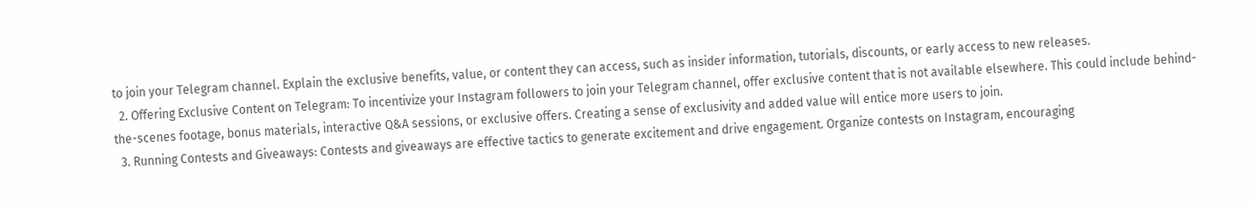to join your Telegram channel. Explain the exclusive benefits, value, or content they can access, such as insider information, tutorials, discounts, or early access to new releases.
  2. Offering Exclusive Content on Telegram: To incentivize your Instagram followers to join your Telegram channel, offer exclusive content that is not available elsewhere. This could include behind-the-scenes footage, bonus materials, interactive Q&A sessions, or exclusive offers. Creating a sense of exclusivity and added value will entice more users to join.
  3. Running Contests and Giveaways: Contests and giveaways are effective tactics to generate excitement and drive engagement. Organize contests on Instagram, encouraging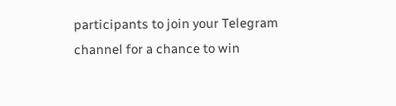participants to join your Telegram channel for a chance to win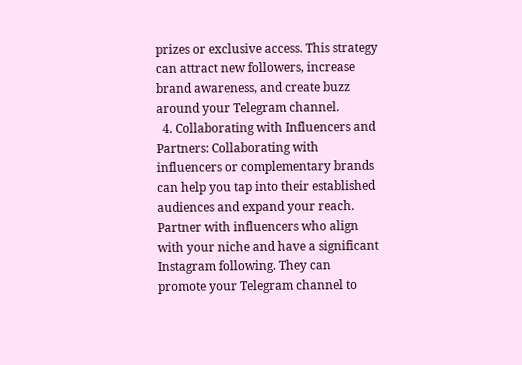prizes or exclusive access. This strategy can attract new followers, increase brand awareness, and create buzz around your Telegram channel.
  4. Collaborating with Influencers and Partners: Collaborating with influencers or complementary brands can help you tap into their established audiences and expand your reach. Partner with influencers who align with your niche and have a significant Instagram following. They can promote your Telegram channel to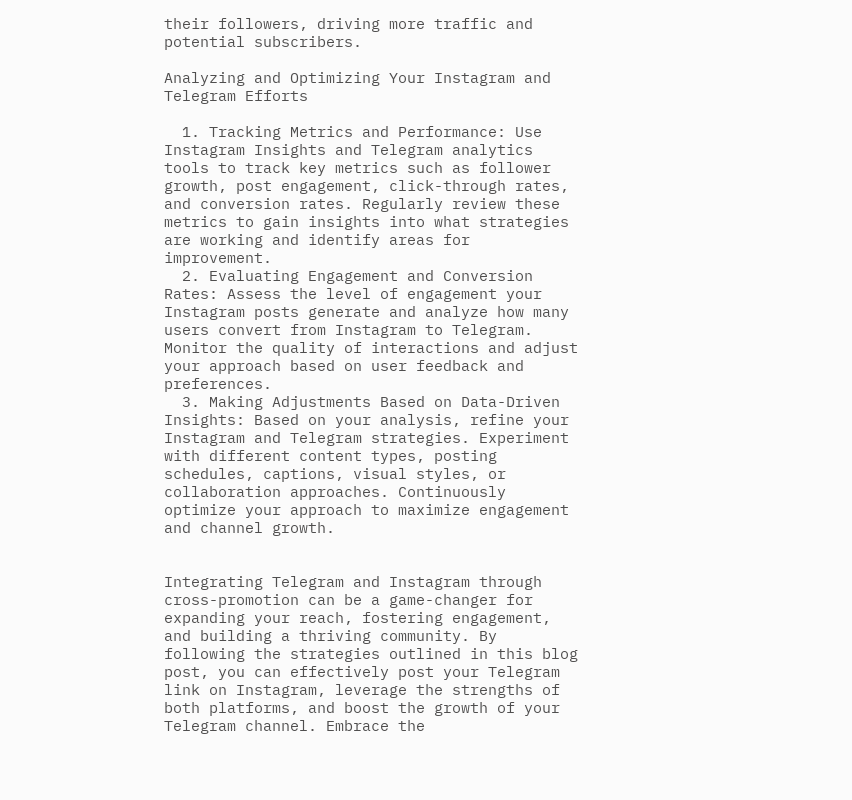their followers, driving more traffic and potential subscribers.

Analyzing and Optimizing Your Instagram and Telegram Efforts

  1. Tracking Metrics and Performance: Use Instagram Insights and Telegram analytics tools to track key metrics such as follower growth, post engagement, click-through rates, and conversion rates. Regularly review these metrics to gain insights into what strategies are working and identify areas for improvement.
  2. Evaluating Engagement and Conversion Rates: Assess the level of engagement your Instagram posts generate and analyze how many users convert from Instagram to Telegram. Monitor the quality of interactions and adjust your approach based on user feedback and preferences.
  3. Making Adjustments Based on Data-Driven Insights: Based on your analysis, refine your Instagram and Telegram strategies. Experiment with different content types, posting schedules, captions, visual styles, or collaboration approaches. Continuously optimize your approach to maximize engagement and channel growth.


Integrating Telegram and Instagram through cross-promotion can be a game-changer for expanding your reach, fostering engagement, and building a thriving community. By following the strategies outlined in this blog post, you can effectively post your Telegram link on Instagram, leverage the strengths of both platforms, and boost the growth of your Telegram channel. Embrace the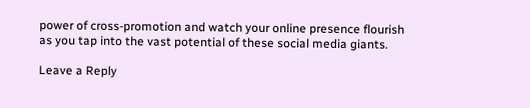power of cross-promotion and watch your online presence flourish as you tap into the vast potential of these social media giants.

Leave a Reply